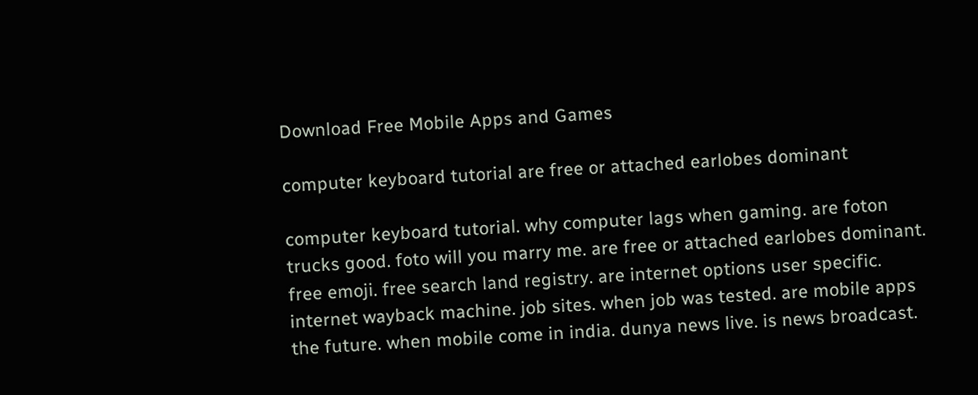Download Free Mobile Apps and Games

computer keyboard tutorial are free or attached earlobes dominant

computer keyboard tutorial. why computer lags when gaming. are foton trucks good. foto will you marry me. are free or attached earlobes dominant. free emoji. free search land registry. are internet options user specific. internet wayback machine. job sites. when job was tested. are mobile apps the future. when mobile come in india. dunya news live. is news broadcast.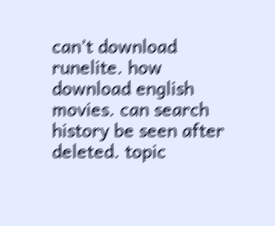can’t download runelite. how download english movies. can search history be seen after deleted. topic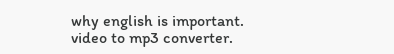why english is important. video to mp3 converter.